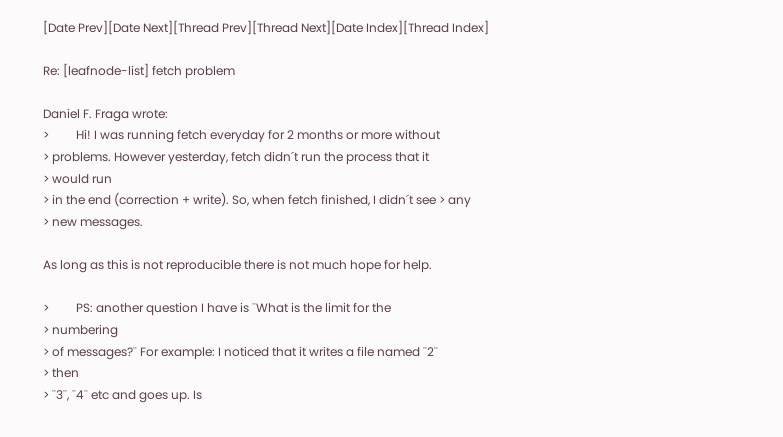[Date Prev][Date Next][Thread Prev][Thread Next][Date Index][Thread Index]

Re: [leafnode-list] fetch problem

Daniel F. Fraga wrote:
>         Hi! I was running fetch everyday for 2 months or more without
> problems. However yesterday, fetch didn´t run the process that it
> would run
> in the end (correction + write). So, when fetch finished, I didn´t see > any
> new messages.

As long as this is not reproducible there is not much hope for help.

>         PS: another question I have is ¨What is the limit for the
> numbering
> of messages?¨ For example: I noticed that it writes a file named ¨2¨
> then
> ¨3¨, ¨4¨ etc and goes up. Is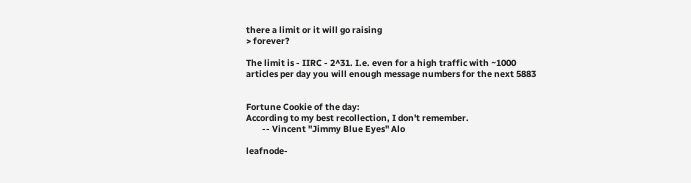there a limit or it will go raising
> forever?

The limit is - IIRC - 2^31. I.e. even for a high traffic with ~1000
articles per day you will enough message numbers for the next 5883


Fortune Cookie of the day:
According to my best recollection, I don't remember.
        -- Vincent "Jimmy Blue Eyes" Alo

leafnode-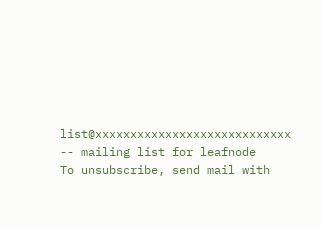list@xxxxxxxxxxxxxxxxxxxxxxxxxxxx -- mailing list for leafnode
To unsubscribe, send mail with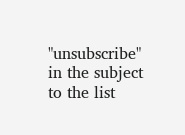"unsubscribe" in the subject to the list